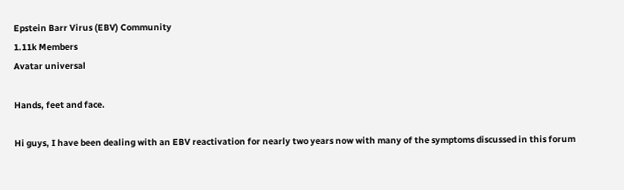Epstein Barr Virus (EBV) Community
1.11k Members
Avatar universal

Hands, feet and face.

Hi guys, I have been dealing with an EBV reactivation for nearly two years now with many of the symptoms discussed in this forum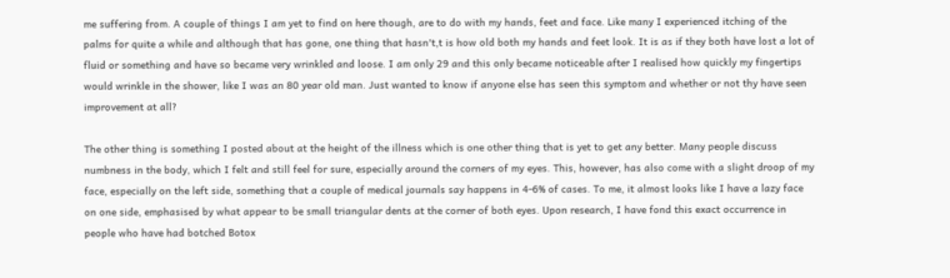me suffering from. A couple of things I am yet to find on here though, are to do with my hands, feet and face. Like many I experienced itching of the palms for quite a while and although that has gone, one thing that hasn't,t is how old both my hands and feet look. It is as if they both have lost a lot of fluid or something and have so became very wrinkled and loose. I am only 29 and this only became noticeable after I realised how quickly my fingertips would wrinkle in the shower, like I was an 80 year old man. Just wanted to know if anyone else has seen this symptom and whether or not thy have seen improvement at all?

The other thing is something I posted about at the height of the illness which is one other thing that is yet to get any better. Many people discuss numbness in the body, which I felt and still feel for sure, especially around the corners of my eyes. This, however, has also come with a slight droop of my face, especially on the left side, something that a couple of medical journals say happens in 4-6% of cases. To me, it almost looks like I have a lazy face on one side, emphasised by what appear to be small triangular dents at the corner of both eyes. Upon research, I have fond this exact occurrence in people who have had botched Botox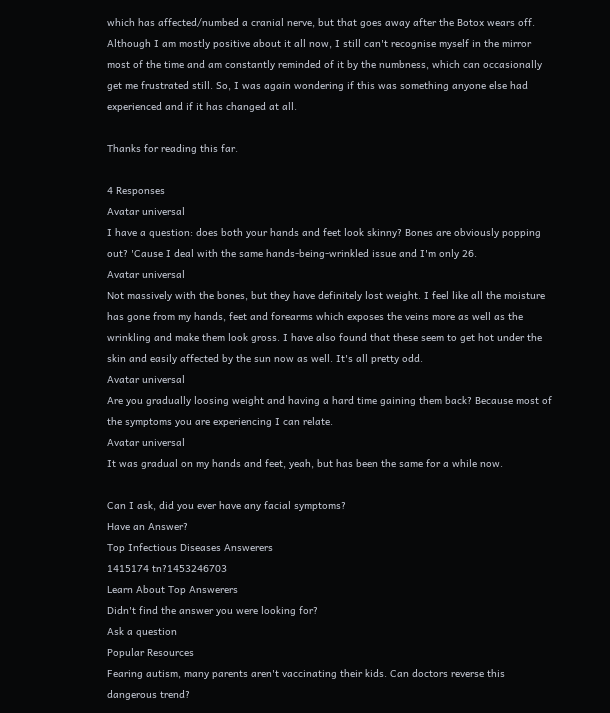which has affected/numbed a cranial nerve, but that goes away after the Botox wears off. Although I am mostly positive about it all now, I still can't recognise myself in the mirror most of the time and am constantly reminded of it by the numbness, which can occasionally get me frustrated still. So, I was again wondering if this was something anyone else had experienced and if it has changed at all.

Thanks for reading this far.

4 Responses
Avatar universal
I have a question: does both your hands and feet look skinny? Bones are obviously popping out? 'Cause I deal with the same hands-being-wrinkled issue and I'm only 26.
Avatar universal
Not massively with the bones, but they have definitely lost weight. I feel like all the moisture has gone from my hands, feet and forearms which exposes the veins more as well as the wrinkling and make them look gross. I have also found that these seem to get hot under the skin and easily affected by the sun now as well. It's all pretty odd.
Avatar universal
Are you gradually loosing weight and having a hard time gaining them back? Because most of the symptoms you are experiencing I can relate.
Avatar universal
It was gradual on my hands and feet, yeah, but has been the same for a while now.

Can I ask, did you ever have any facial symptoms?
Have an Answer?
Top Infectious Diseases Answerers
1415174 tn?1453246703
Learn About Top Answerers
Didn't find the answer you were looking for?
Ask a question
Popular Resources
Fearing autism, many parents aren't vaccinating their kids. Can doctors reverse this dangerous trend?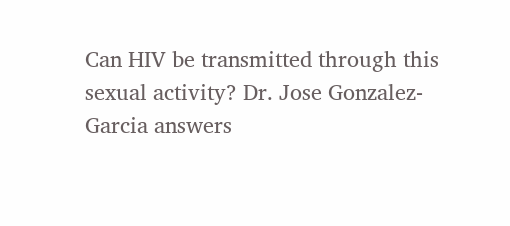Can HIV be transmitted through this sexual activity? Dr. Jose Gonzalez-Garcia answers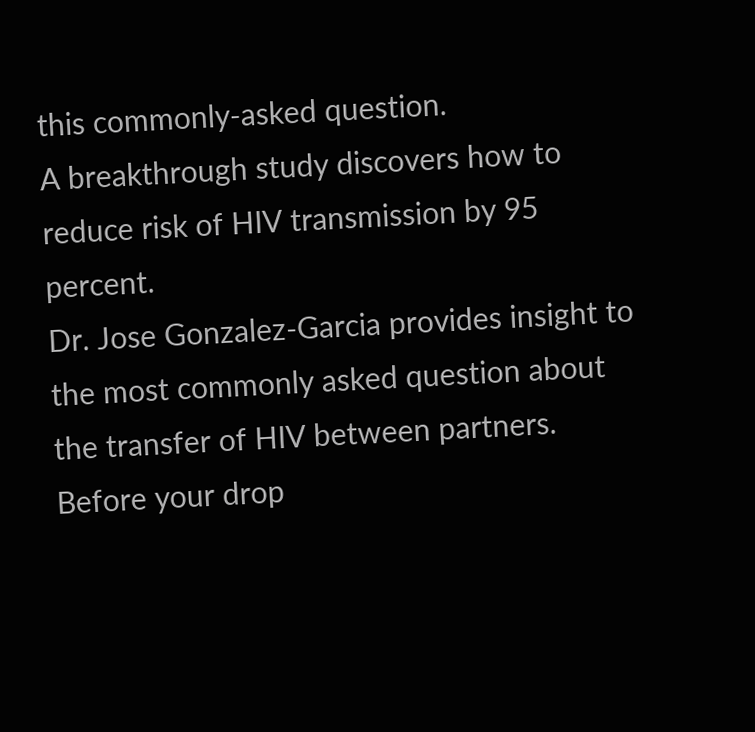this commonly-asked question.
A breakthrough study discovers how to reduce risk of HIV transmission by 95 percent.
Dr. Jose Gonzalez-Garcia provides insight to the most commonly asked question about the transfer of HIV between partners.
Before your drop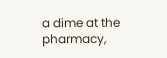a dime at the pharmacy,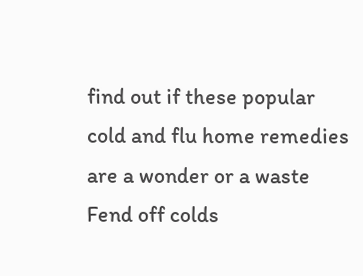find out if these popular cold and flu home remedies are a wonder or a waste
Fend off colds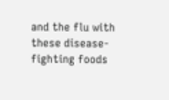and the flu with these disease-fighting foods